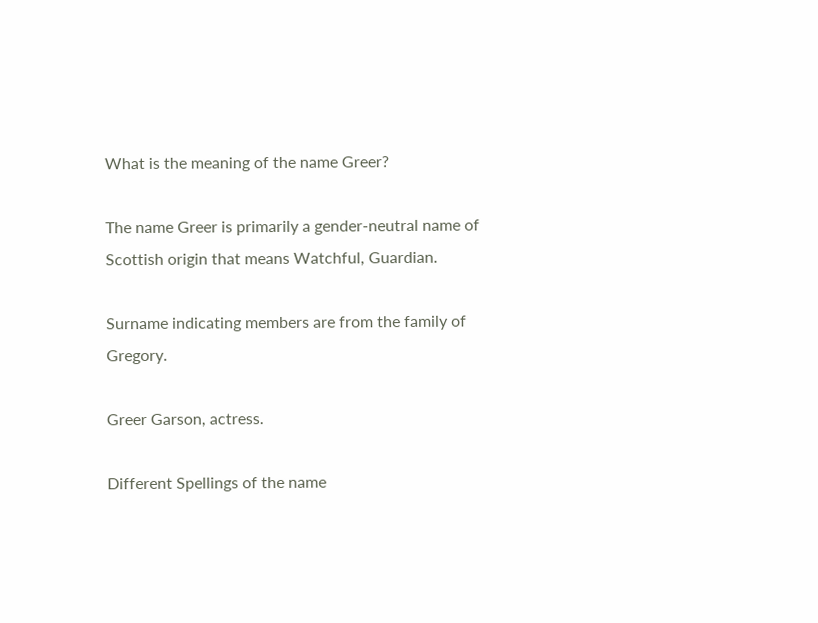What is the meaning of the name Greer?

The name Greer is primarily a gender-neutral name of Scottish origin that means Watchful, Guardian.

Surname indicating members are from the family of Gregory.

Greer Garson, actress.

Different Spellings of the name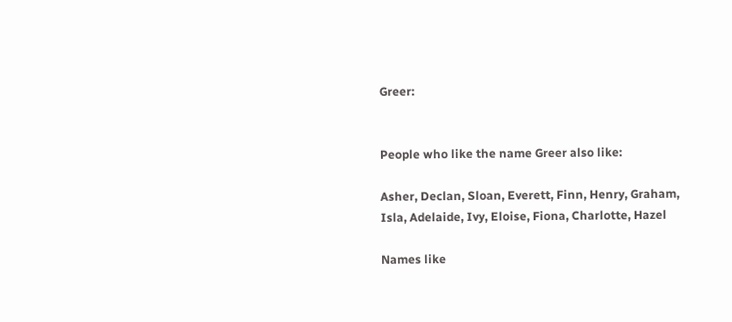Greer:


People who like the name Greer also like:

Asher, Declan, Sloan, Everett, Finn, Henry, Graham, Isla, Adelaide, Ivy, Eloise, Fiona, Charlotte, Hazel

Names like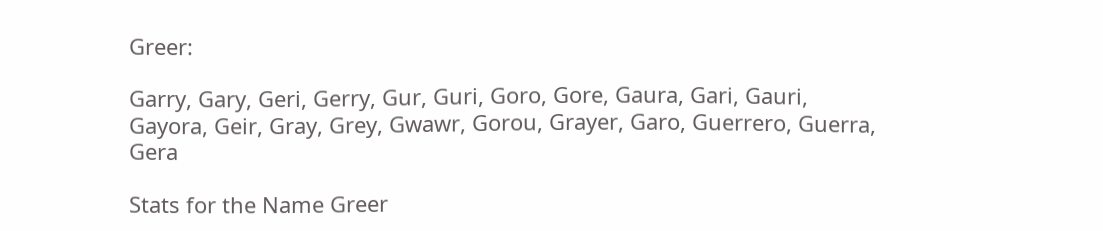Greer:

Garry, Gary, Geri, Gerry, Gur, Guri, Goro, Gore, Gaura, Gari, Gauri, Gayora, Geir, Gray, Grey, Gwawr, Gorou, Grayer, Garo, Guerrero, Guerra, Gera

Stats for the Name Greer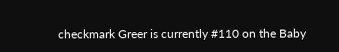checkmark Greer is currently #110 on the Baby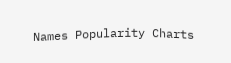Names Popularity Charts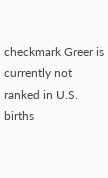checkmark Greer is currently not ranked in U.S. births